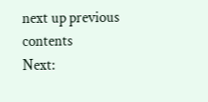next up previous contents
Next: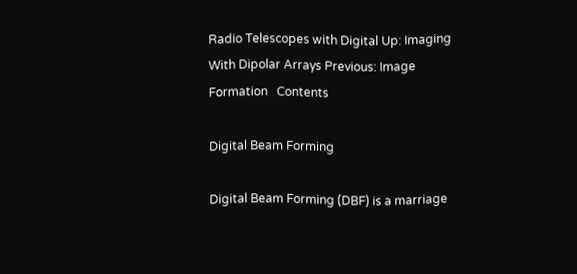Radio Telescopes with Digital Up: Imaging With Dipolar Arrays Previous: Image Formation   Contents

Digital Beam Forming

Digital Beam Forming (DBF) is a marriage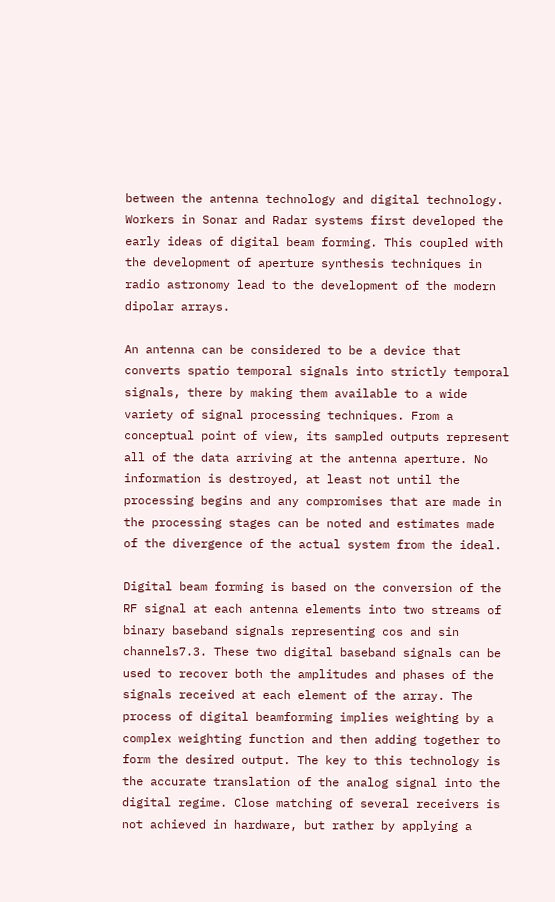between the antenna technology and digital technology. Workers in Sonar and Radar systems first developed the early ideas of digital beam forming. This coupled with the development of aperture synthesis techniques in radio astronomy lead to the development of the modern dipolar arrays.

An antenna can be considered to be a device that converts spatio temporal signals into strictly temporal signals, there by making them available to a wide variety of signal processing techniques. From a conceptual point of view, its sampled outputs represent all of the data arriving at the antenna aperture. No information is destroyed, at least not until the processing begins and any compromises that are made in the processing stages can be noted and estimates made of the divergence of the actual system from the ideal.

Digital beam forming is based on the conversion of the RF signal at each antenna elements into two streams of binary baseband signals representing cos and sin channels7.3. These two digital baseband signals can be used to recover both the amplitudes and phases of the signals received at each element of the array. The process of digital beamforming implies weighting by a complex weighting function and then adding together to form the desired output. The key to this technology is the accurate translation of the analog signal into the digital regime. Close matching of several receivers is not achieved in hardware, but rather by applying a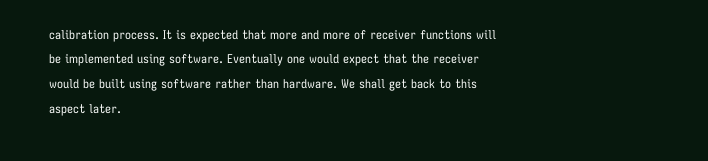calibration process. It is expected that more and more of receiver functions will be implemented using software. Eventually one would expect that the receiver would be built using software rather than hardware. We shall get back to this aspect later.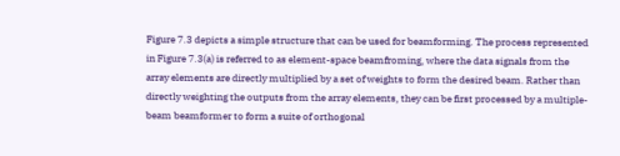Figure 7.3 depicts a simple structure that can be used for beamforming. The process represented in Figure 7.3(a) is referred to as element-space beamfroming, where the data signals from the array elements are directly multiplied by a set of weights to form the desired beam. Rather than directly weighting the outputs from the array elements, they can be first processed by a multiple-beam beamformer to form a suite of orthogonal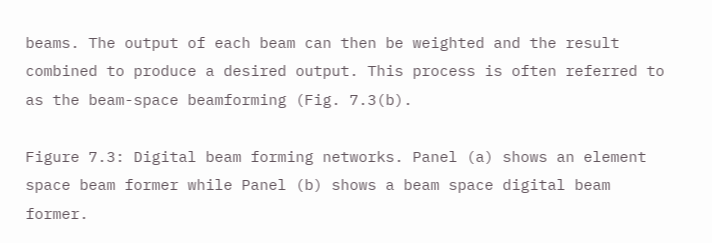beams. The output of each beam can then be weighted and the result combined to produce a desired output. This process is often referred to as the beam-space beamforming (Fig. 7.3(b).

Figure 7.3: Digital beam forming networks. Panel (a) shows an element space beam former while Panel (b) shows a beam space digital beam former.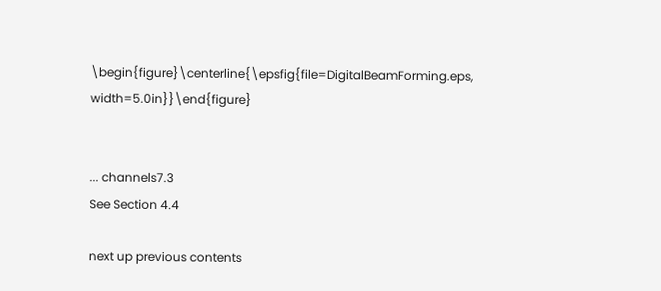\begin{figure}\centerline{\epsfig{file=DigitalBeamForming.eps, width=5.0in}}\end{figure}


... channels7.3
See Section 4.4

next up previous contents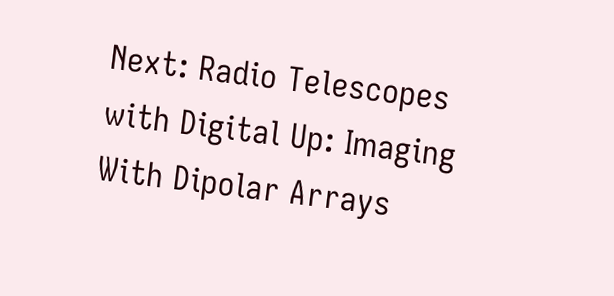Next: Radio Telescopes with Digital Up: Imaging With Dipolar Arrays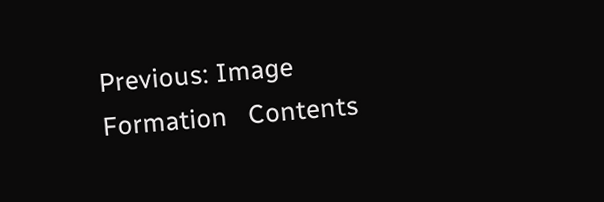Previous: Image Formation   Contents